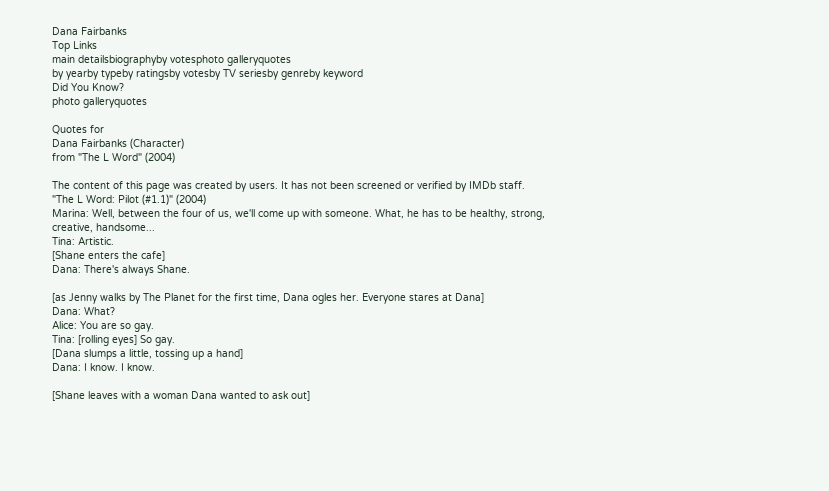Dana Fairbanks
Top Links
main detailsbiographyby votesphoto galleryquotes
by yearby typeby ratingsby votesby TV seriesby genreby keyword
Did You Know?
photo galleryquotes

Quotes for
Dana Fairbanks (Character)
from "The L Word" (2004)

The content of this page was created by users. It has not been screened or verified by IMDb staff.
"The L Word: Pilot (#1.1)" (2004)
Marina: Well, between the four of us, we'll come up with someone. What, he has to be healthy, strong, creative, handsome...
Tina: Artistic.
[Shane enters the cafe]
Dana: There's always Shane.

[as Jenny walks by The Planet for the first time, Dana ogles her. Everyone stares at Dana]
Dana: What?
Alice: You are so gay.
Tina: [rolling eyes] So gay.
[Dana slumps a little, tossing up a hand]
Dana: I know. I know.

[Shane leaves with a woman Dana wanted to ask out]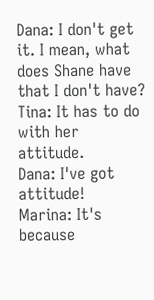Dana: I don't get it. I mean, what does Shane have that I don't have?
Tina: It has to do with her attitude.
Dana: I've got attitude!
Marina: It's because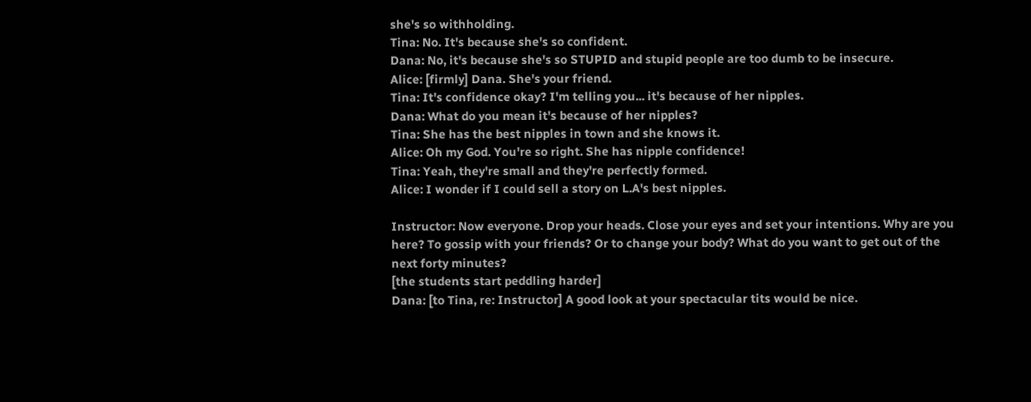she's so withholding.
Tina: No. It's because she's so confident.
Dana: No, it's because she's so STUPID and stupid people are too dumb to be insecure.
Alice: [firmly] Dana. She's your friend.
Tina: It's confidence okay? I'm telling you... it's because of her nipples.
Dana: What do you mean it's because of her nipples?
Tina: She has the best nipples in town and she knows it.
Alice: Oh my God. You're so right. She has nipple confidence!
Tina: Yeah, they're small and they're perfectly formed.
Alice: I wonder if I could sell a story on L.A's best nipples.

Instructor: Now everyone. Drop your heads. Close your eyes and set your intentions. Why are you here? To gossip with your friends? Or to change your body? What do you want to get out of the next forty minutes?
[the students start peddling harder]
Dana: [to Tina, re: Instructor] A good look at your spectacular tits would be nice.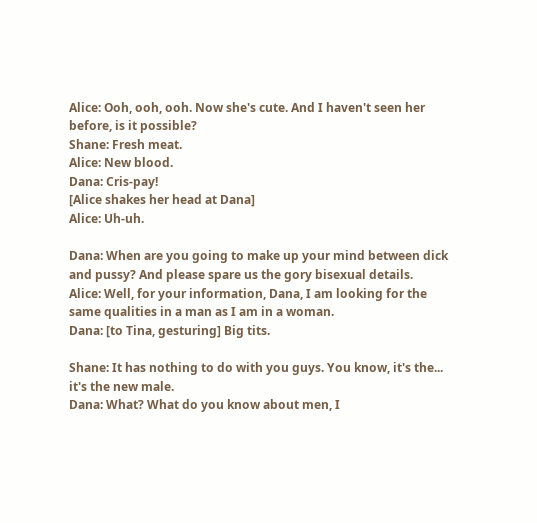Alice: Ooh, ooh, ooh. Now she's cute. And I haven't seen her before, is it possible?
Shane: Fresh meat.
Alice: New blood.
Dana: Cris-pay!
[Alice shakes her head at Dana]
Alice: Uh-uh.

Dana: When are you going to make up your mind between dick and pussy? And please spare us the gory bisexual details.
Alice: Well, for your information, Dana, I am looking for the same qualities in a man as I am in a woman.
Dana: [to Tina, gesturing] Big tits.

Shane: It has nothing to do with you guys. You know, it's the... it's the new male.
Dana: What? What do you know about men, I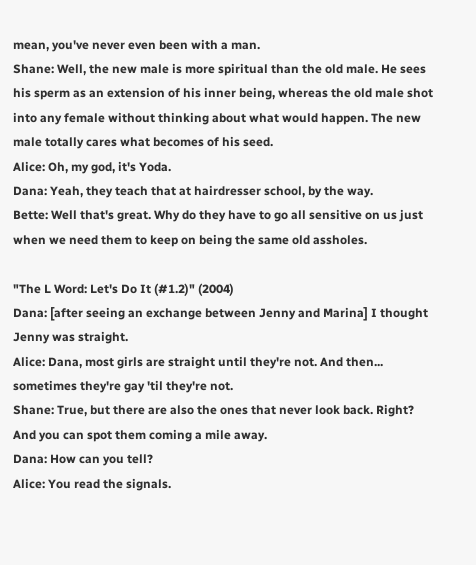mean, you've never even been with a man.
Shane: Well, the new male is more spiritual than the old male. He sees his sperm as an extension of his inner being, whereas the old male shot into any female without thinking about what would happen. The new male totally cares what becomes of his seed.
Alice: Oh, my god, it's Yoda.
Dana: Yeah, they teach that at hairdresser school, by the way.
Bette: Well that's great. Why do they have to go all sensitive on us just when we need them to keep on being the same old assholes.

"The L Word: Let's Do It (#1.2)" (2004)
Dana: [after seeing an exchange between Jenny and Marina] I thought Jenny was straight.
Alice: Dana, most girls are straight until they're not. And then... sometimes they're gay 'til they're not.
Shane: True, but there are also the ones that never look back. Right? And you can spot them coming a mile away.
Dana: How can you tell?
Alice: You read the signals.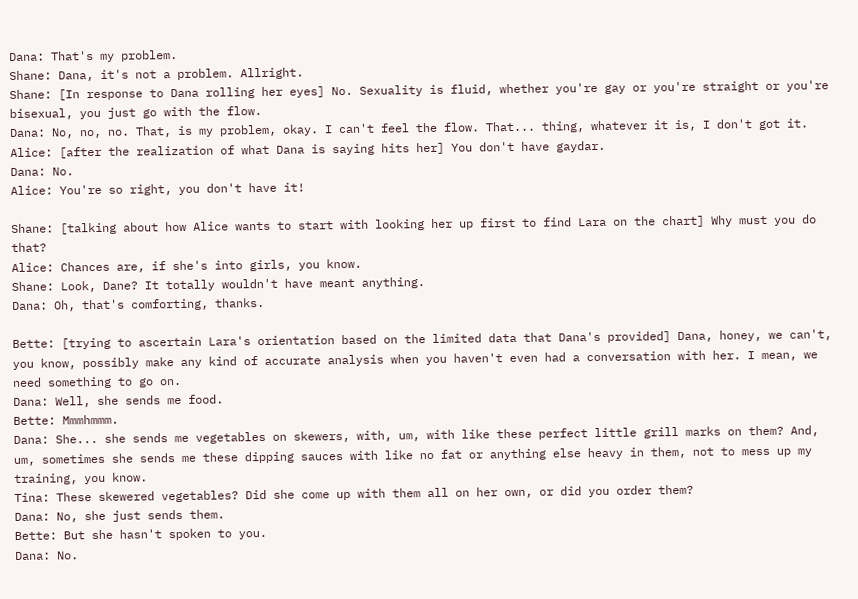Dana: That's my problem.
Shane: Dana, it's not a problem. Allright.
Shane: [In response to Dana rolling her eyes] No. Sexuality is fluid, whether you're gay or you're straight or you're bisexual, you just go with the flow.
Dana: No, no, no. That, is my problem, okay. I can't feel the flow. That... thing, whatever it is, I don't got it.
Alice: [after the realization of what Dana is saying hits her] You don't have gaydar.
Dana: No.
Alice: You're so right, you don't have it!

Shane: [talking about how Alice wants to start with looking her up first to find Lara on the chart] Why must you do that?
Alice: Chances are, if she's into girls, you know.
Shane: Look, Dane? It totally wouldn't have meant anything.
Dana: Oh, that's comforting, thanks.

Bette: [trying to ascertain Lara's orientation based on the limited data that Dana's provided] Dana, honey, we can't, you know, possibly make any kind of accurate analysis when you haven't even had a conversation with her. I mean, we need something to go on.
Dana: Well, she sends me food.
Bette: Mmmhmmm.
Dana: She... she sends me vegetables on skewers, with, um, with like these perfect little grill marks on them? And, um, sometimes she sends me these dipping sauces with like no fat or anything else heavy in them, not to mess up my training, you know.
Tina: These skewered vegetables? Did she come up with them all on her own, or did you order them?
Dana: No, she just sends them.
Bette: But she hasn't spoken to you.
Dana: No.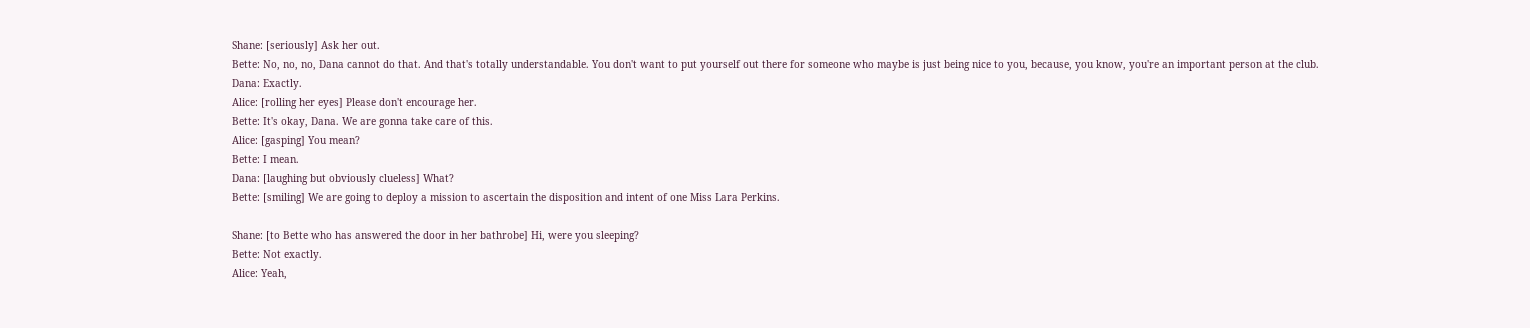Shane: [seriously] Ask her out.
Bette: No, no, no, Dana cannot do that. And that's totally understandable. You don't want to put yourself out there for someone who maybe is just being nice to you, because, you know, you're an important person at the club.
Dana: Exactly.
Alice: [rolling her eyes] Please don't encourage her.
Bette: It's okay, Dana. We are gonna take care of this.
Alice: [gasping] You mean?
Bette: I mean.
Dana: [laughing but obviously clueless] What?
Bette: [smiling] We are going to deploy a mission to ascertain the disposition and intent of one Miss Lara Perkins.

Shane: [to Bette who has answered the door in her bathrobe] Hi, were you sleeping?
Bette: Not exactly.
Alice: Yeah,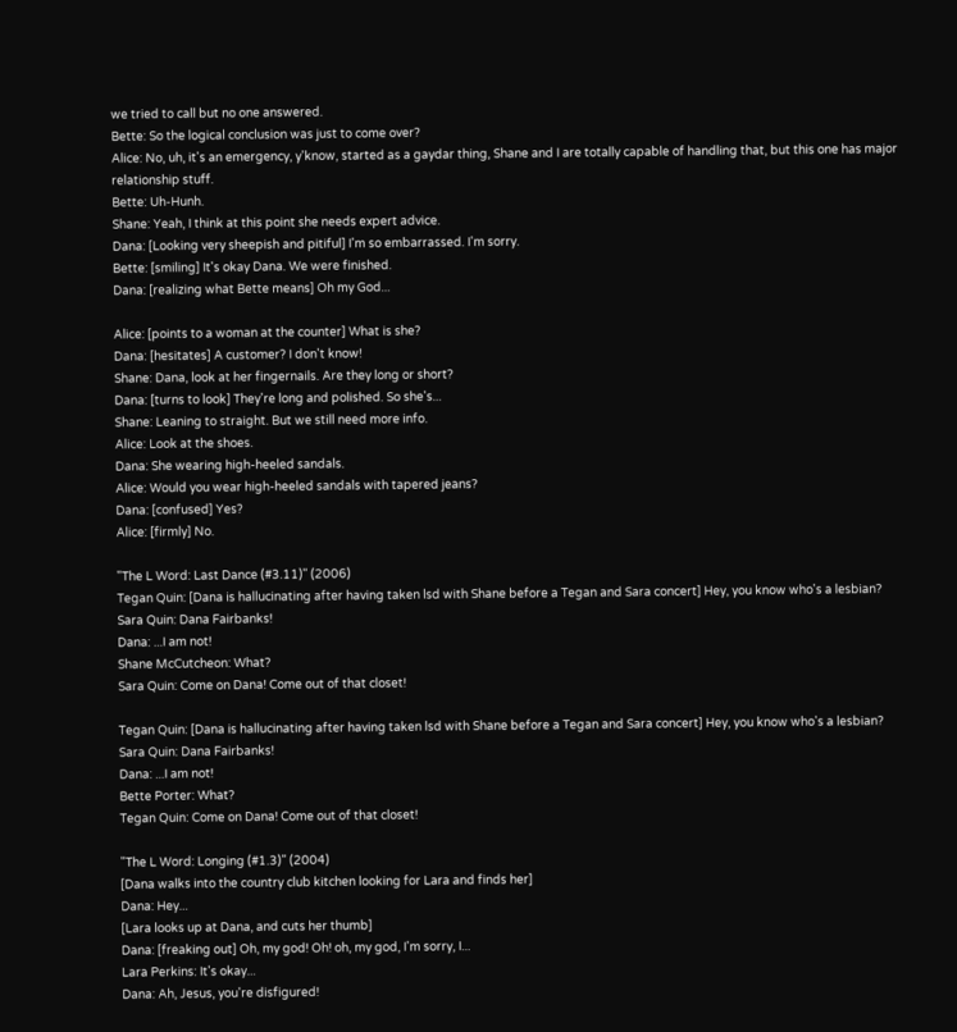we tried to call but no one answered.
Bette: So the logical conclusion was just to come over?
Alice: No, uh, it's an emergency, y'know, started as a gaydar thing, Shane and I are totally capable of handling that, but this one has major relationship stuff.
Bette: Uh-Hunh.
Shane: Yeah, I think at this point she needs expert advice.
Dana: [Looking very sheepish and pitiful] I'm so embarrassed. I'm sorry.
Bette: [smiling] It's okay Dana. We were finished.
Dana: [realizing what Bette means] Oh my God...

Alice: [points to a woman at the counter] What is she?
Dana: [hesitates] A customer? I don't know!
Shane: Dana, look at her fingernails. Are they long or short?
Dana: [turns to look] They're long and polished. So she's...
Shane: Leaning to straight. But we still need more info.
Alice: Look at the shoes.
Dana: She wearing high-heeled sandals.
Alice: Would you wear high-heeled sandals with tapered jeans?
Dana: [confused] Yes?
Alice: [firmly] No.

"The L Word: Last Dance (#3.11)" (2006)
Tegan Quin: [Dana is hallucinating after having taken lsd with Shane before a Tegan and Sara concert] Hey, you know who's a lesbian?
Sara Quin: Dana Fairbanks!
Dana: ...I am not!
Shane McCutcheon: What?
Sara Quin: Come on Dana! Come out of that closet!

Tegan Quin: [Dana is hallucinating after having taken lsd with Shane before a Tegan and Sara concert] Hey, you know who's a lesbian?
Sara Quin: Dana Fairbanks!
Dana: ...I am not!
Bette Porter: What?
Tegan Quin: Come on Dana! Come out of that closet!

"The L Word: Longing (#1.3)" (2004)
[Dana walks into the country club kitchen looking for Lara and finds her]
Dana: Hey...
[Lara looks up at Dana, and cuts her thumb]
Dana: [freaking out] Oh, my god! Oh! oh, my god, I'm sorry, I...
Lara Perkins: It's okay...
Dana: Ah, Jesus, you're disfigured!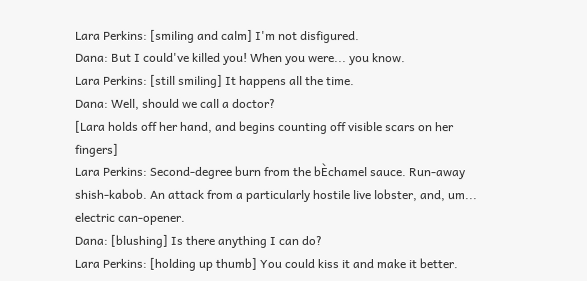Lara Perkins: [smiling and calm] I'm not disfigured.
Dana: But I could've killed you! When you were... you know.
Lara Perkins: [still smiling] It happens all the time.
Dana: Well, should we call a doctor?
[Lara holds off her hand, and begins counting off visible scars on her fingers]
Lara Perkins: Second-degree burn from the bÈchamel sauce. Run-away shish-kabob. An attack from a particularly hostile live lobster, and, um... electric can-opener.
Dana: [blushing] Is there anything I can do?
Lara Perkins: [holding up thumb] You could kiss it and make it better.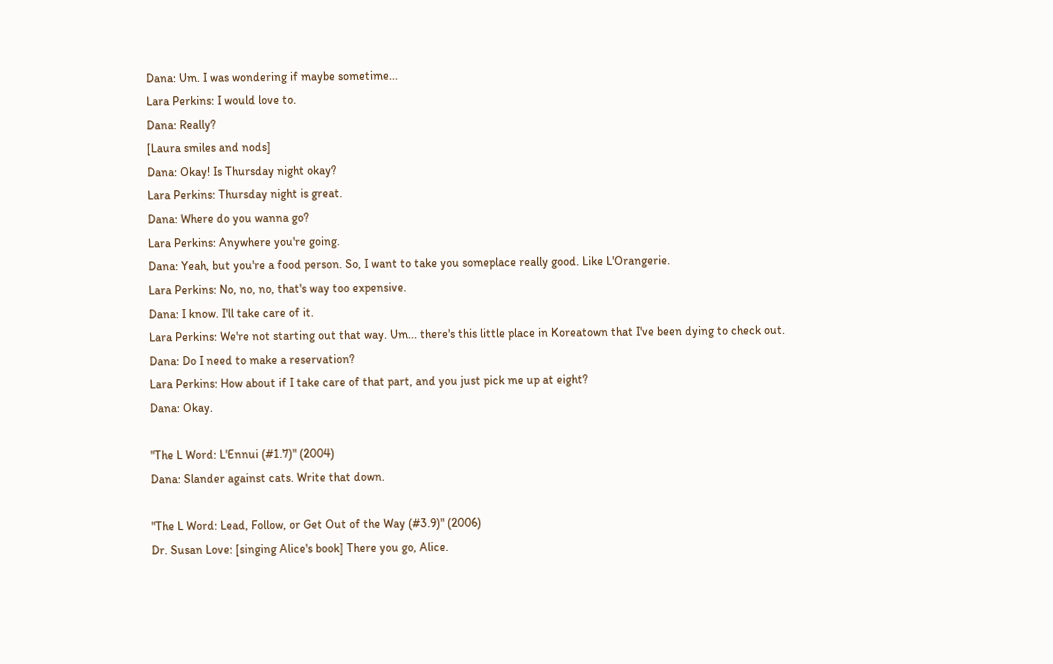Dana: Um. I was wondering if maybe sometime...
Lara Perkins: I would love to.
Dana: Really?
[Laura smiles and nods]
Dana: Okay! Is Thursday night okay?
Lara Perkins: Thursday night is great.
Dana: Where do you wanna go?
Lara Perkins: Anywhere you're going.
Dana: Yeah, but you're a food person. So, I want to take you someplace really good. Like L'Orangerie.
Lara Perkins: No, no, no, that's way too expensive.
Dana: I know. I'll take care of it.
Lara Perkins: We're not starting out that way. Um... there's this little place in Koreatown that I've been dying to check out.
Dana: Do I need to make a reservation?
Lara Perkins: How about if I take care of that part, and you just pick me up at eight?
Dana: Okay.

"The L Word: L'Ennui (#1.7)" (2004)
Dana: Slander against cats. Write that down.

"The L Word: Lead, Follow, or Get Out of the Way (#3.9)" (2006)
Dr. Susan Love: [singing Alice's book] There you go, Alice.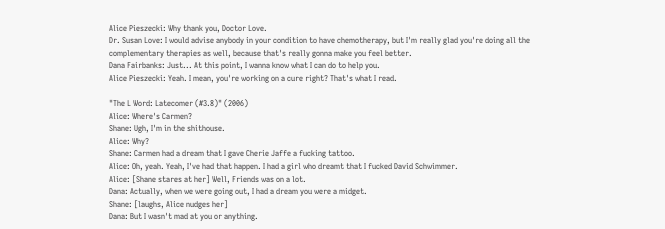Alice Pieszecki: Why thank you, Doctor Love.
Dr. Susan Love: I would advise anybody in your condition to have chemotherapy, but I'm really glad you're doing all the complementary therapies as well, because that's really gonna make you feel better.
Dana Fairbanks: Just... At this point, I wanna know what I can do to help you.
Alice Pieszecki: Yeah. I mean, you're working on a cure right? That's what I read.

"The L Word: Latecomer (#3.8)" (2006)
Alice: Where's Carmen?
Shane: Ugh, I'm in the shithouse.
Alice: Why?
Shane: Carmen had a dream that I gave Cherie Jaffe a fucking tattoo.
Alice: Oh, yeah. Yeah, I've had that happen. I had a girl who dreamt that I fucked David Schwimmer.
Alice: [Shane stares at her] Well, Friends was on a lot.
Dana: Actually, when we were going out, I had a dream you were a midget.
Shane: [laughs, Alice nudges her]
Dana: But I wasn't mad at you or anything.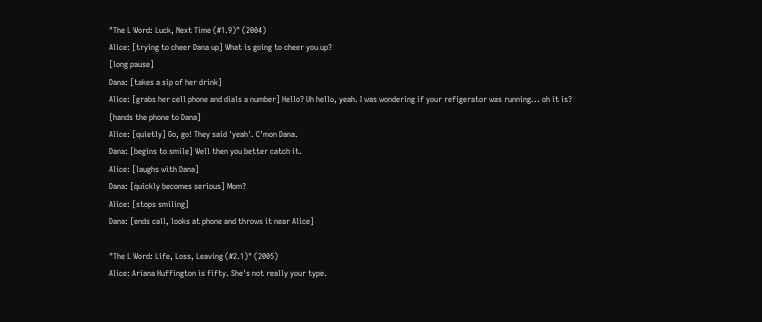"The L Word: Luck, Next Time (#1.9)" (2004)
Alice: [trying to cheer Dana up] What is going to cheer you up?
[long pause]
Dana: [takes a sip of her drink]
Alice: [grabs her cell phone and dials a number] Hello? Uh hello, yeah. I was wondering if your refigerator was running... oh it is?
[hands the phone to Dana]
Alice: [quietly] Go, go! They said 'yeah'. C'mon Dana.
Dana: [begins to smile] Well then you better catch it.
Alice: [laughs with Dana]
Dana: [quickly becomes serious] Mom?
Alice: [stops smiling]
Dana: [ends call, looks at phone and throws it near Alice]

"The L Word: Life, Loss, Leaving (#2.1)" (2005)
Alice: Ariana Huffington is fifty. She's not really your type.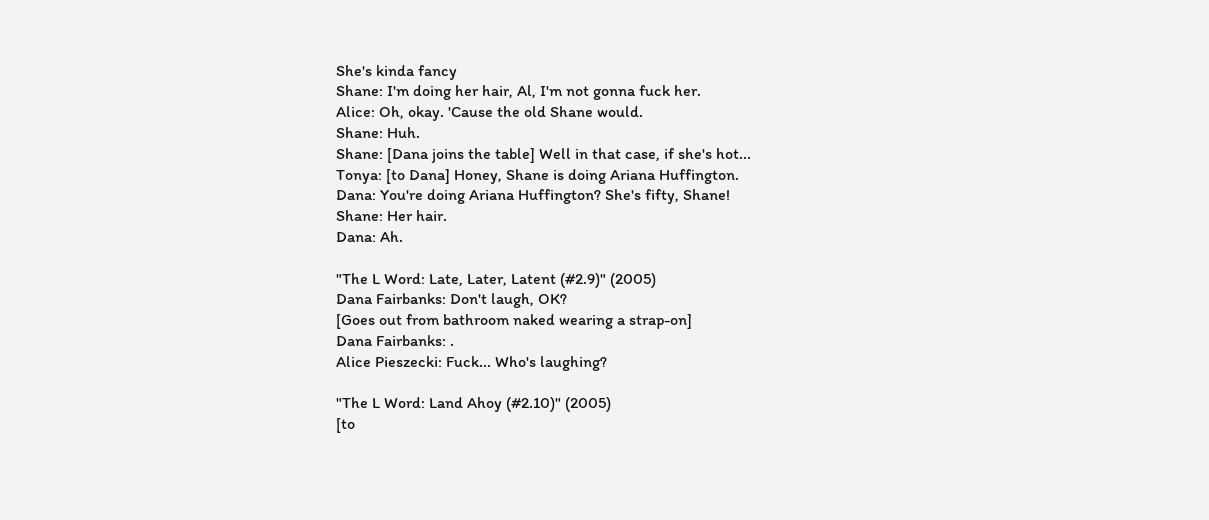She's kinda fancy
Shane: I'm doing her hair, Al, I'm not gonna fuck her.
Alice: Oh, okay. 'Cause the old Shane would.
Shane: Huh.
Shane: [Dana joins the table] Well in that case, if she's hot...
Tonya: [to Dana] Honey, Shane is doing Ariana Huffington.
Dana: You're doing Ariana Huffington? She's fifty, Shane!
Shane: Her hair.
Dana: Ah.

"The L Word: Late, Later, Latent (#2.9)" (2005)
Dana Fairbanks: Don't laugh, OK?
[Goes out from bathroom naked wearing a strap-on]
Dana Fairbanks: .
Alice Pieszecki: Fuck... Who's laughing?

"The L Word: Land Ahoy (#2.10)" (2005)
[to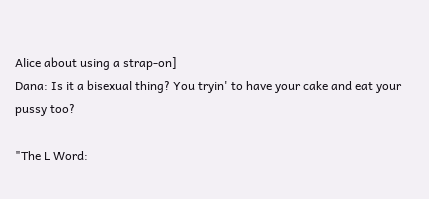Alice about using a strap-on]
Dana: Is it a bisexual thing? You tryin' to have your cake and eat your pussy too?

"The L Word: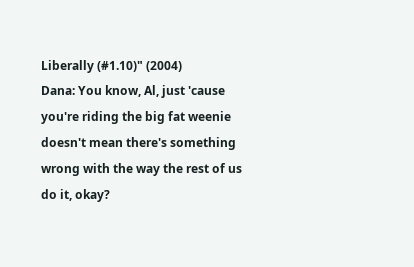Liberally (#1.10)" (2004)
Dana: You know, Al, just 'cause you're riding the big fat weenie doesn't mean there's something wrong with the way the rest of us do it, okay?